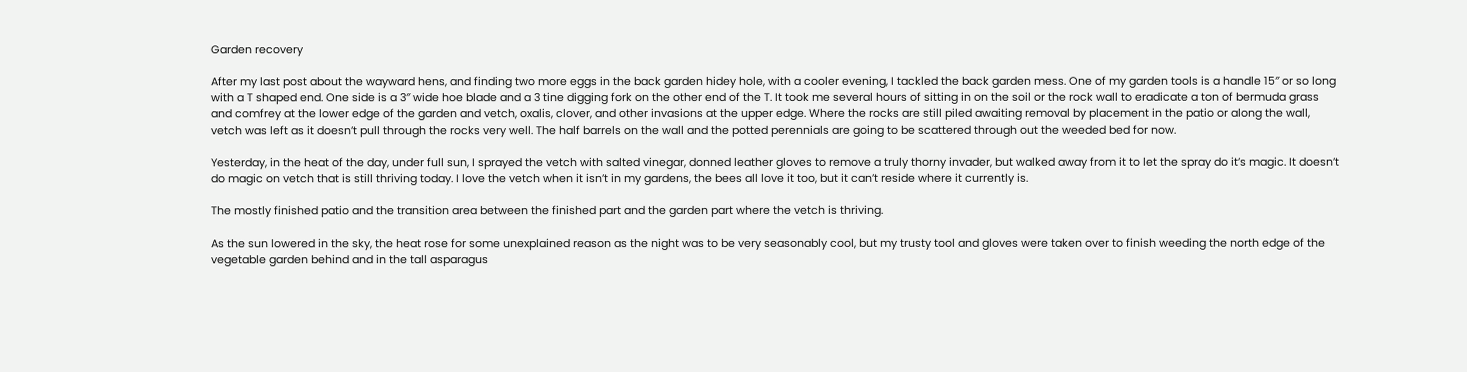Garden recovery

After my last post about the wayward hens, and finding two more eggs in the back garden hidey hole, with a cooler evening, I tackled the back garden mess. One of my garden tools is a handle 15″ or so long with a T shaped end. One side is a 3″ wide hoe blade and a 3 tine digging fork on the other end of the T. It took me several hours of sitting in on the soil or the rock wall to eradicate a ton of bermuda grass and comfrey at the lower edge of the garden and vetch, oxalis, clover, and other invasions at the upper edge. Where the rocks are still piled awaiting removal by placement in the patio or along the wall, vetch was left as it doesn’t pull through the rocks very well. The half barrels on the wall and the potted perennials are going to be scattered through out the weeded bed for now.

Yesterday, in the heat of the day, under full sun, I sprayed the vetch with salted vinegar, donned leather gloves to remove a truly thorny invader, but walked away from it to let the spray do it’s magic. It doesn’t do magic on vetch that is still thriving today. I love the vetch when it isn’t in my gardens, the bees all love it too, but it can’t reside where it currently is.

The mostly finished patio and the transition area between the finished part and the garden part where the vetch is thriving.

As the sun lowered in the sky, the heat rose for some unexplained reason as the night was to be very seasonably cool, but my trusty tool and gloves were taken over to finish weeding the north edge of the vegetable garden behind and in the tall asparagus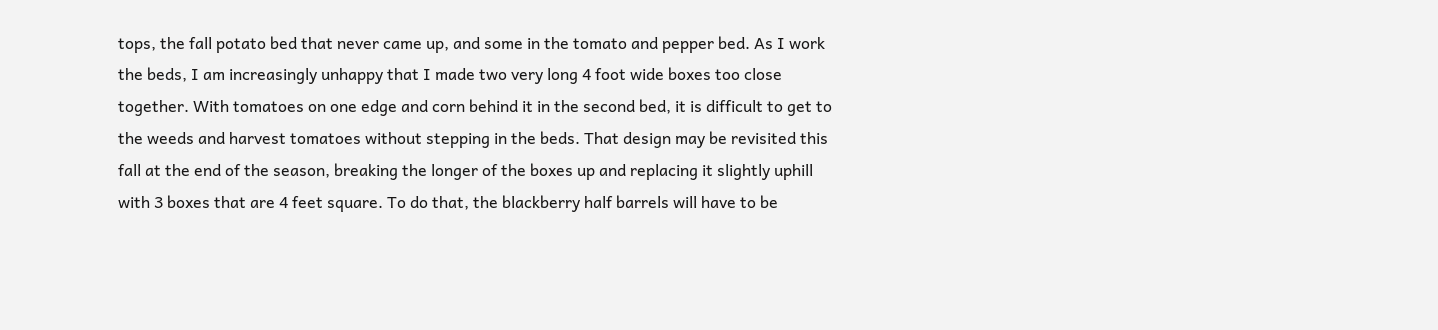tops, the fall potato bed that never came up, and some in the tomato and pepper bed. As I work the beds, I am increasingly unhappy that I made two very long 4 foot wide boxes too close together. With tomatoes on one edge and corn behind it in the second bed, it is difficult to get to the weeds and harvest tomatoes without stepping in the beds. That design may be revisited this fall at the end of the season, breaking the longer of the boxes up and replacing it slightly uphill with 3 boxes that are 4 feet square. To do that, the blackberry half barrels will have to be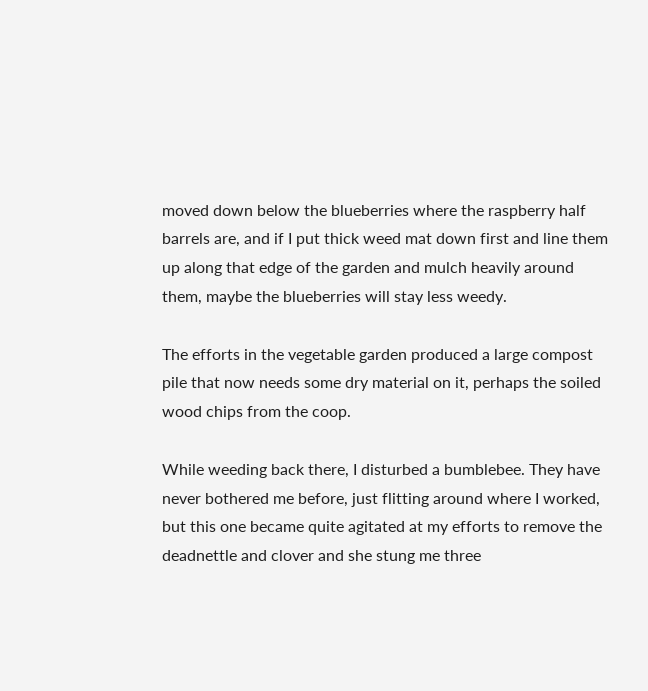moved down below the blueberries where the raspberry half barrels are, and if I put thick weed mat down first and line them up along that edge of the garden and mulch heavily around them, maybe the blueberries will stay less weedy.

The efforts in the vegetable garden produced a large compost pile that now needs some dry material on it, perhaps the soiled wood chips from the coop.

While weeding back there, I disturbed a bumblebee. They have never bothered me before, just flitting around where I worked, but this one became quite agitated at my efforts to remove the deadnettle and clover and she stung me three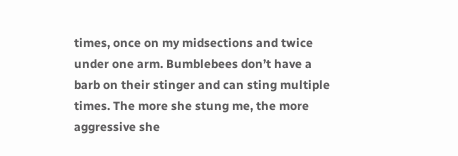times, once on my midsections and twice under one arm. Bumblebees don’t have a barb on their stinger and can sting multiple times. The more she stung me, the more aggressive she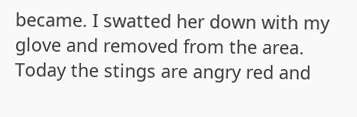became. I swatted her down with my glove and removed from the area. Today the stings are angry red and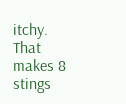itchy. That makes 8 stings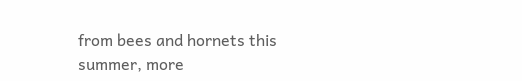from bees and hornets this summer, more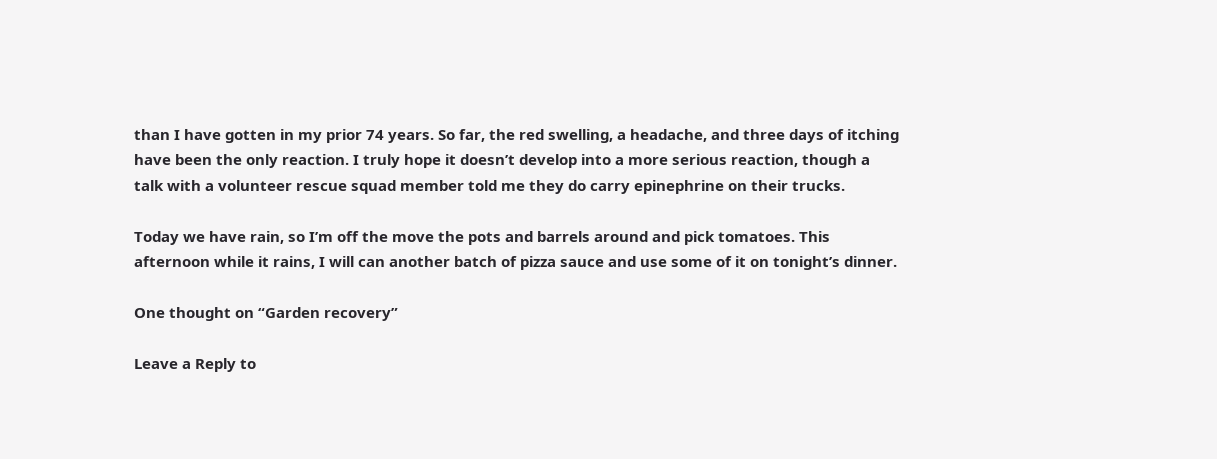than I have gotten in my prior 74 years. So far, the red swelling, a headache, and three days of itching have been the only reaction. I truly hope it doesn’t develop into a more serious reaction, though a talk with a volunteer rescue squad member told me they do carry epinephrine on their trucks.

Today we have rain, so I’m off the move the pots and barrels around and pick tomatoes. This afternoon while it rains, I will can another batch of pizza sauce and use some of it on tonight’s dinner.

One thought on “Garden recovery”

Leave a Reply to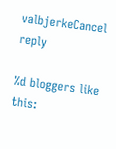valbjerkeCancel reply

%d bloggers like this: